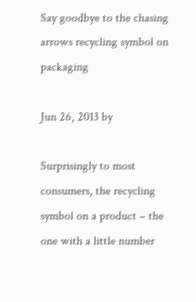Say goodbye to the chasing arrows recycling symbol on packaging

Jun 26, 2013 by

Surprisingly to most consumers, the recycling symbol on a product – the one with a little number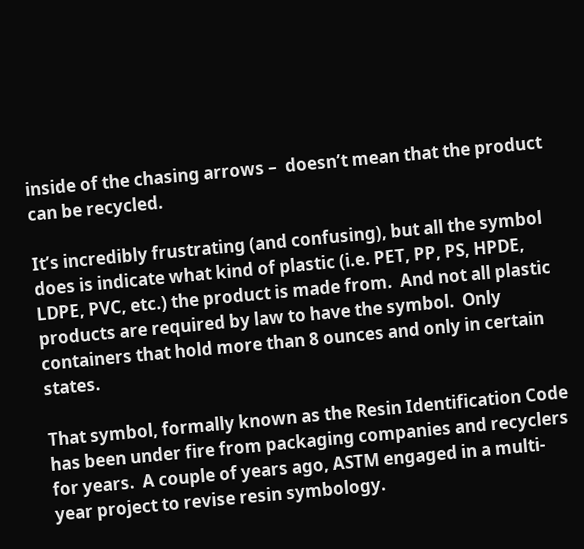inside of the chasing arrows –  doesn’t mean that the product can be recycled.

It’s incredibly frustrating (and confusing), but all the symbol does is indicate what kind of plastic (i.e. PET, PP, PS, HPDE, LDPE, PVC, etc.) the product is made from.  And not all plastic products are required by law to have the symbol.  Only containers that hold more than 8 ounces and only in certain states.

That symbol, formally known as the Resin Identification Code has been under fire from packaging companies and recyclers for years.  A couple of years ago, ASTM engaged in a multi-year project to revise resin symbology.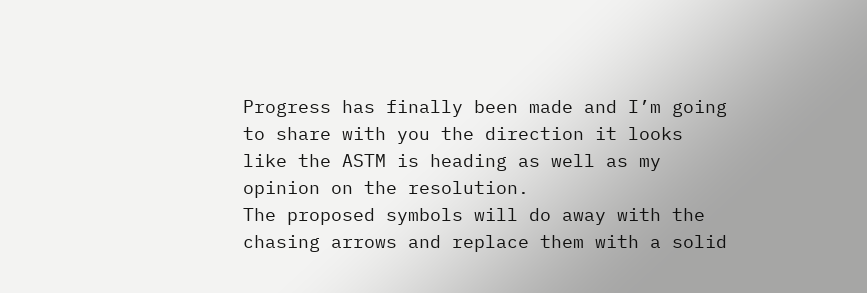Progress has finally been made and I’m going to share with you the direction it looks like the ASTM is heading as well as my opinion on the resolution.
The proposed symbols will do away with the chasing arrows and replace them with a solid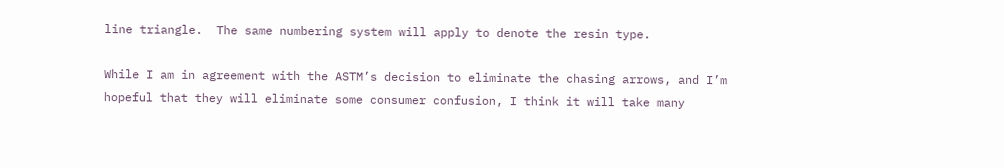line triangle.  The same numbering system will apply to denote the resin type.

While I am in agreement with the ASTM’s decision to eliminate the chasing arrows, and I’m hopeful that they will eliminate some consumer confusion, I think it will take many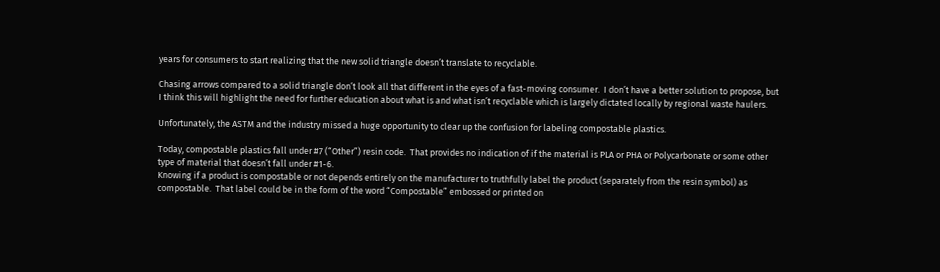years for consumers to start realizing that the new solid triangle doesn’t translate to recyclable.

Chasing arrows compared to a solid triangle don’t look all that different in the eyes of a fast-moving consumer.  I don’t have a better solution to propose, but I think this will highlight the need for further education about what is and what isn’t recyclable which is largely dictated locally by regional waste haulers.

Unfortunately, the ASTM and the industry missed a huge opportunity to clear up the confusion for labeling compostable plastics.

Today, compostable plastics fall under #7 (“Other”) resin code.  That provides no indication of if the material is PLA or PHA or Polycarbonate or some other type of material that doesn’t fall under #1-6.
Knowing if a product is compostable or not depends entirely on the manufacturer to truthfully label the product (separately from the resin symbol) as compostable.  That label could be in the form of the word “Compostable” embossed or printed on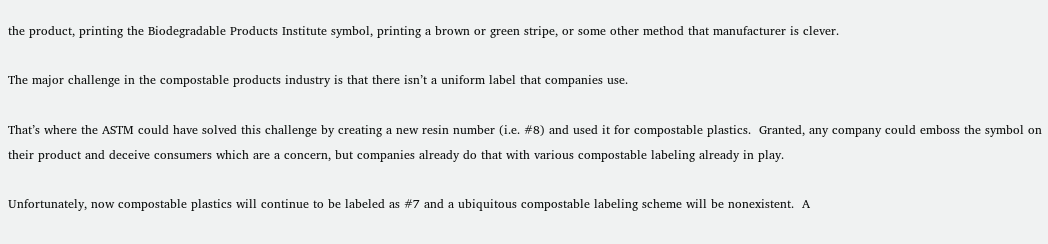the product, printing the Biodegradable Products Institute symbol, printing a brown or green stripe, or some other method that manufacturer is clever.

The major challenge in the compostable products industry is that there isn’t a uniform label that companies use.

That’s where the ASTM could have solved this challenge by creating a new resin number (i.e. #8) and used it for compostable plastics.  Granted, any company could emboss the symbol on their product and deceive consumers which are a concern, but companies already do that with various compostable labeling already in play.

Unfortunately, now compostable plastics will continue to be labeled as #7 and a ubiquitous compostable labeling scheme will be nonexistent.  A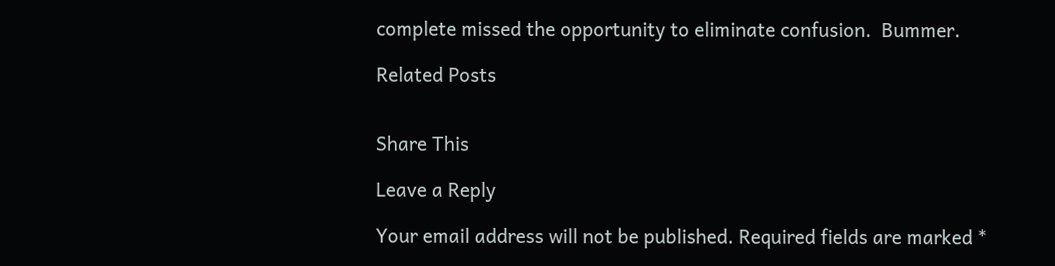complete missed the opportunity to eliminate confusion.  Bummer.

Related Posts


Share This

Leave a Reply

Your email address will not be published. Required fields are marked *